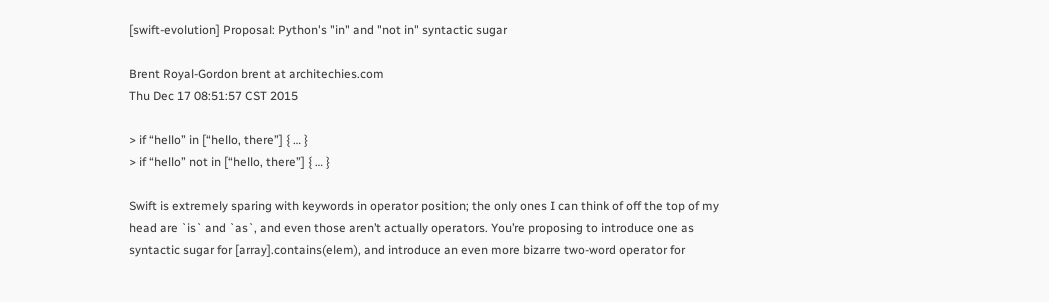[swift-evolution] Proposal: Python's "in" and "not in" syntactic sugar

Brent Royal-Gordon brent at architechies.com
Thu Dec 17 08:51:57 CST 2015

> if “hello” in [“hello, there”] { … }
> if “hello” not in [“hello, there”] { … }

Swift is extremely sparing with keywords in operator position; the only ones I can think of off the top of my head are `is` and `as`, and even those aren’t actually operators. You’re proposing to introduce one as syntactic sugar for [array].contains(elem), and introduce an even more bizarre two-word operator for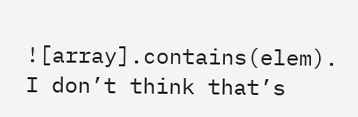![array].contains(elem). I don’t think that’s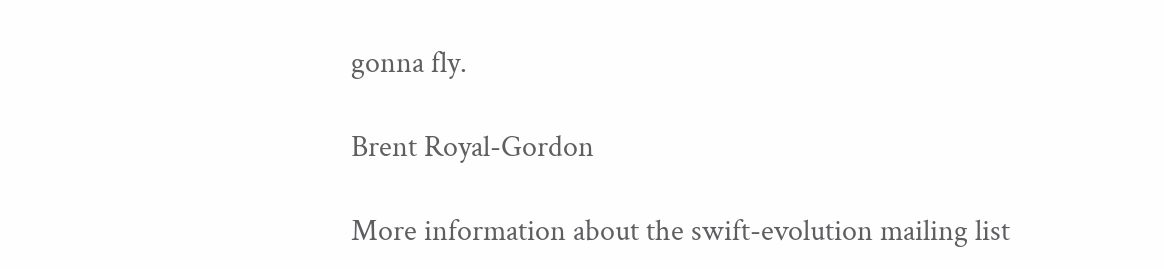gonna fly.

Brent Royal-Gordon

More information about the swift-evolution mailing list